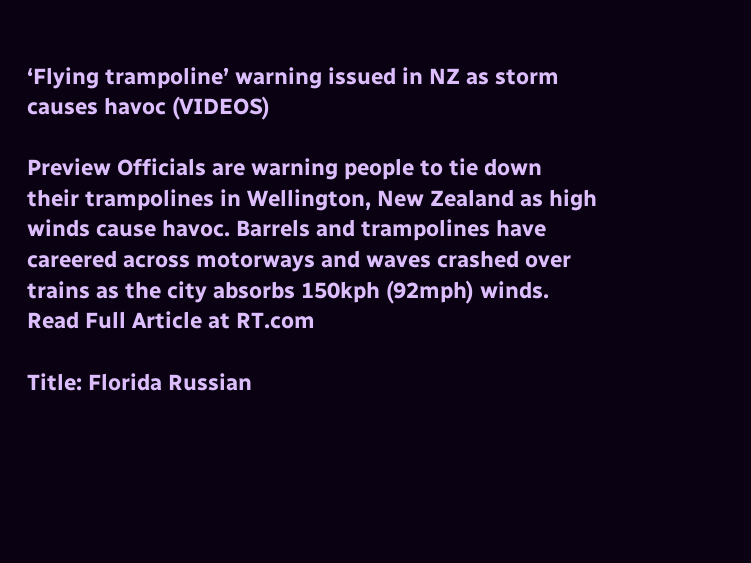‘Flying trampoline’ warning issued in NZ as storm causes havoc (VIDEOS)

Preview Officials are warning people to tie down their trampolines in Wellington, New Zealand as high winds cause havoc. Barrels and trampolines have careered across motorways and waves crashed over trains as the city absorbs 150kph (92mph) winds.
Read Full Article at RT.com

Title: Florida Russian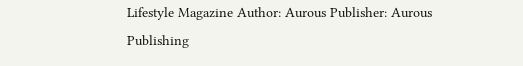Lifestyle Magazine Author: Aurous Publisher: Aurous Publishing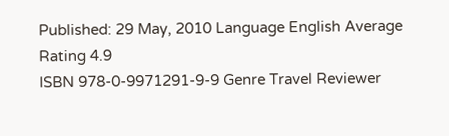Published: 29 May, 2010 Language English Average Rating 4.9
ISBN 978-0-9971291-9-9 Genre Travel Reviewer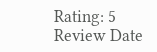Rating: 5
Review Date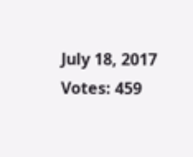July 18, 2017     Votes: 459